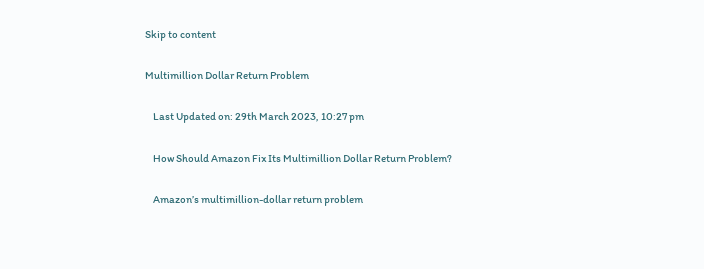Skip to content

Multimillion Dollar Return Problem

    Last Updated on: 29th March 2023, 10:27 pm

    How Should Amazon Fix Its Multimillion Dollar Return Problem?

    Amazon’s multimillion-dollar return problem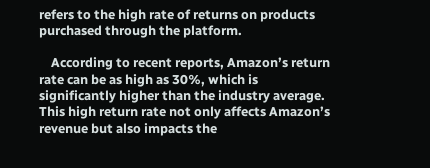refers to the high rate of returns on products purchased through the platform.

    According to recent reports, Amazon’s return rate can be as high as 30%, which is significantly higher than the industry average. This high return rate not only affects Amazon’s revenue but also impacts the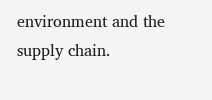environment and the supply chain.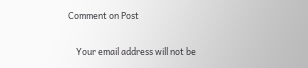Comment on Post

    Your email address will not be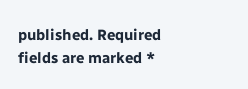published. Required fields are marked *